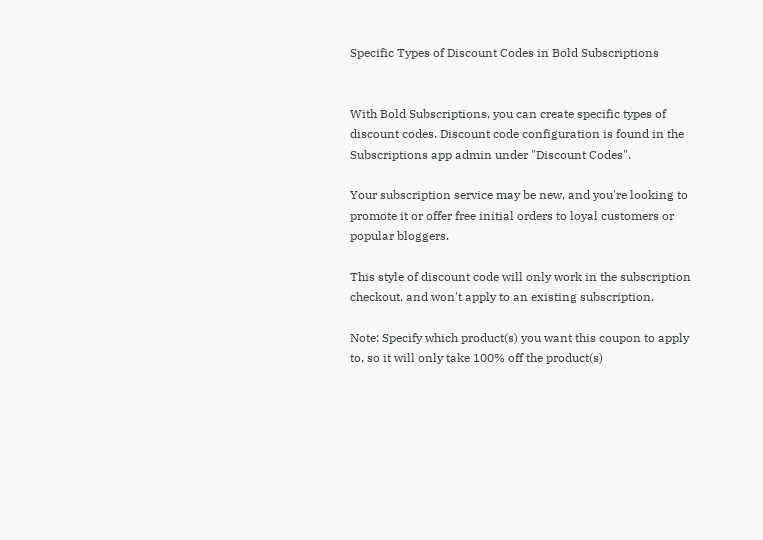Specific Types of Discount Codes in Bold Subscriptions


With Bold Subscriptions, you can create specific types of discount codes. Discount code configuration is found in the Subscriptions app admin under "Discount Codes".

Your subscription service may be new, and you're looking to promote it or offer free initial orders to loyal customers or popular bloggers.

This style of discount code will only work in the subscription checkout, and won't apply to an existing subscription.

Note: Specify which product(s) you want this coupon to apply to, so it will only take 100% off the product(s)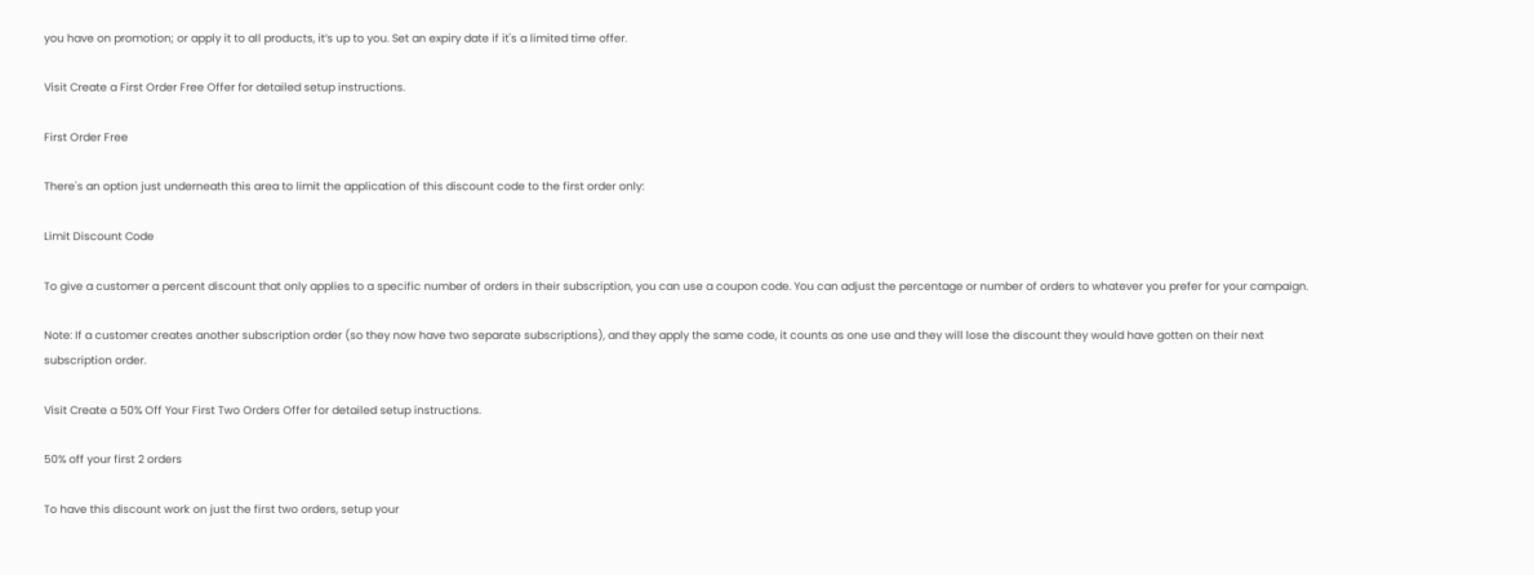you have on promotion; or apply it to all products, it’s up to you. Set an expiry date if it's a limited time offer.

Visit Create a First Order Free Offer for detailed setup instructions.

First Order Free

There's an option just underneath this area to limit the application of this discount code to the first order only:

Limit Discount Code

To give a customer a percent discount that only applies to a specific number of orders in their subscription, you can use a coupon code. You can adjust the percentage or number of orders to whatever you prefer for your campaign.

Note: If a customer creates another subscription order (so they now have two separate subscriptions), and they apply the same code, it counts as one use and they will lose the discount they would have gotten on their next subscription order.

Visit Create a 50% Off Your First Two Orders Offer for detailed setup instructions.

50% off your first 2 orders

To have this discount work on just the first two orders, setup your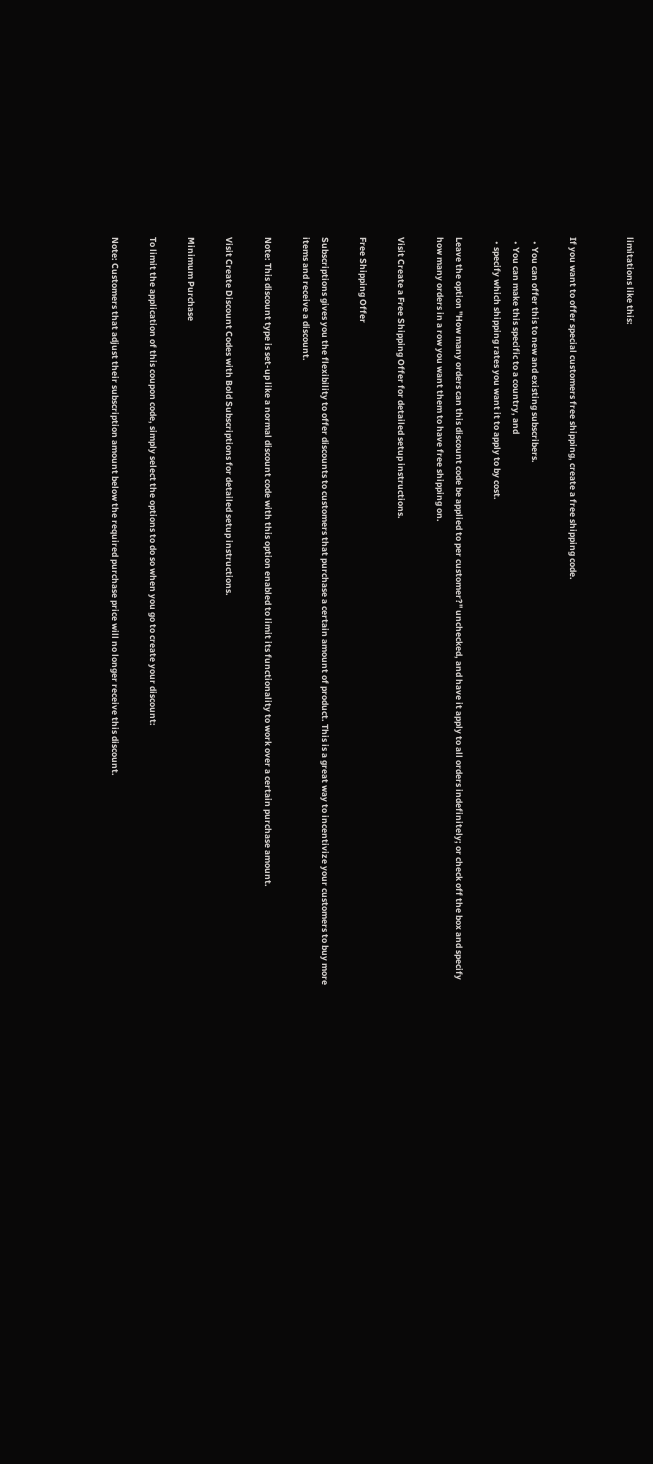limitations like this:


If you want to offer special customers free shipping, create a free shipping code.

  • You can offer this to new and existing subscribers.
  • You can make this specific to a country, and
  • specify which shipping rates you want it to apply to by cost.

Leave the option "How many orders can this discount code be applied to per customer?" unchecked, and have it apply to all orders indefinitely; or check off the box and specify how many orders in a row you want them to have free shipping on.

Visit Create a Free Shipping Offer for detailed setup instructions.

Free Shipping Offer

Subscriptions gives you the flexibility to offer discounts to customers that purchase a certain amount of product. This is a great way to incentivize your customers to buy more items and receive a discount.

Note: This discount type is set-up like a normal discount code with this option enabled to limit its functionality to work over a certain purchase amount.

Visit Create Discount Codes with Bold Subscriptions for detailed setup instructions.

Minimum Purchase

To limit the application of this coupon code, simply select the options to do so when you go to create your discount:

Note: Customers that adjust their subscription amount below the required purchase price will no longer receive this discount.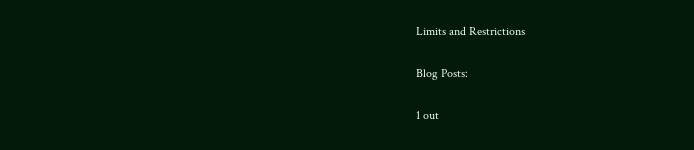Limits and Restrictions

Blog Posts:

1 out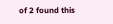of 2 found this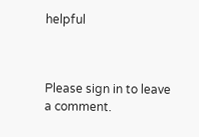helpful



Please sign in to leave a comment.